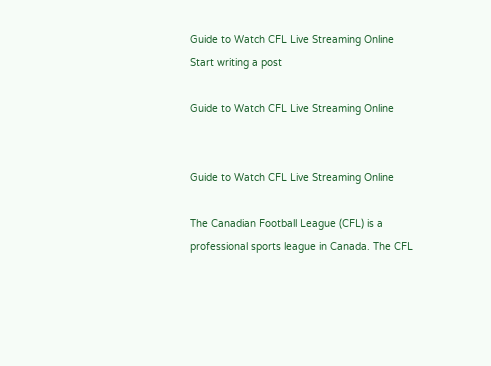Guide to Watch CFL Live Streaming Online
Start writing a post

Guide to Watch CFL Live Streaming Online


Guide to Watch CFL Live Streaming Online

The Canadian Football League (CFL) is a professional sports league in Canada. The CFL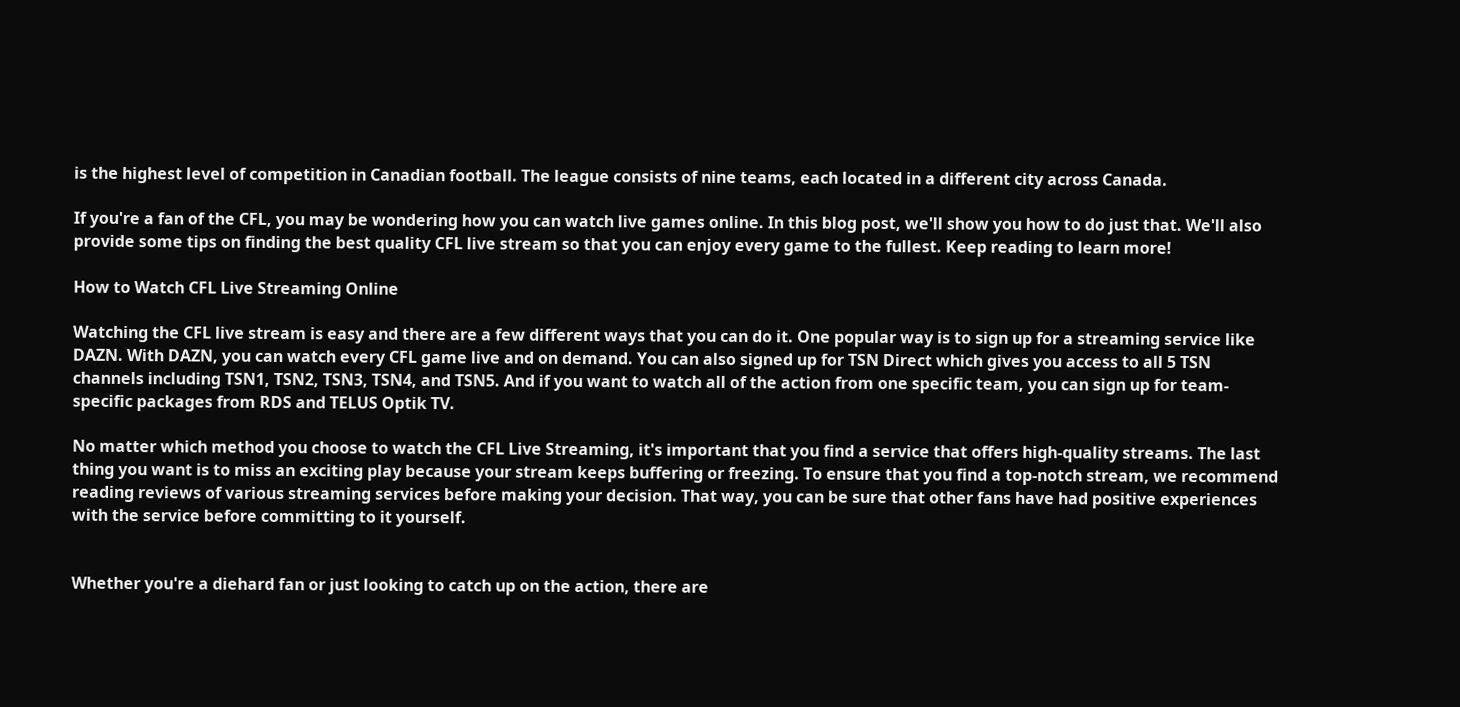is the highest level of competition in Canadian football. The league consists of nine teams, each located in a different city across Canada.

If you're a fan of the CFL, you may be wondering how you can watch live games online. In this blog post, we'll show you how to do just that. We'll also provide some tips on finding the best quality CFL live stream so that you can enjoy every game to the fullest. Keep reading to learn more!

How to Watch CFL Live Streaming Online

Watching the CFL live stream is easy and there are a few different ways that you can do it. One popular way is to sign up for a streaming service like DAZN. With DAZN, you can watch every CFL game live and on demand. You can also signed up for TSN Direct which gives you access to all 5 TSN channels including TSN1, TSN2, TSN3, TSN4, and TSN5. And if you want to watch all of the action from one specific team, you can sign up for team-specific packages from RDS and TELUS Optik TV.

No matter which method you choose to watch the CFL Live Streaming, it's important that you find a service that offers high-quality streams. The last thing you want is to miss an exciting play because your stream keeps buffering or freezing. To ensure that you find a top-notch stream, we recommend reading reviews of various streaming services before making your decision. That way, you can be sure that other fans have had positive experiences with the service before committing to it yourself.


Whether you're a diehard fan or just looking to catch up on the action, there are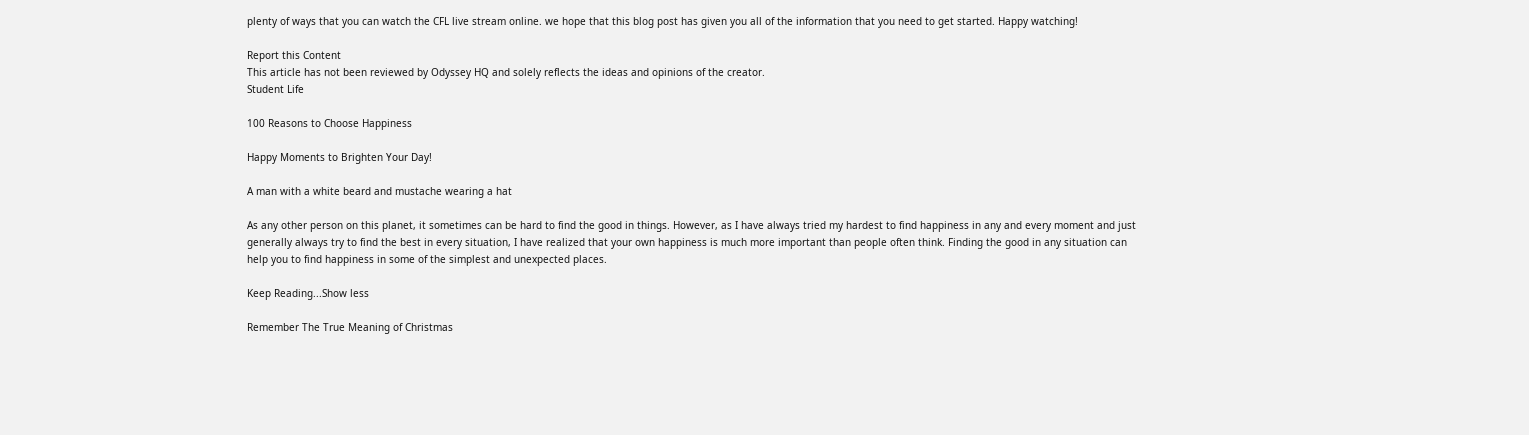plenty of ways that you can watch the CFL live stream online. we hope that this blog post has given you all of the information that you need to get started. Happy watching!

Report this Content
This article has not been reviewed by Odyssey HQ and solely reflects the ideas and opinions of the creator.
Student Life

100 Reasons to Choose Happiness

Happy Moments to Brighten Your Day!

A man with a white beard and mustache wearing a hat

As any other person on this planet, it sometimes can be hard to find the good in things. However, as I have always tried my hardest to find happiness in any and every moment and just generally always try to find the best in every situation, I have realized that your own happiness is much more important than people often think. Finding the good in any situation can help you to find happiness in some of the simplest and unexpected places.

Keep Reading...Show less

Remember The True Meaning of Christmas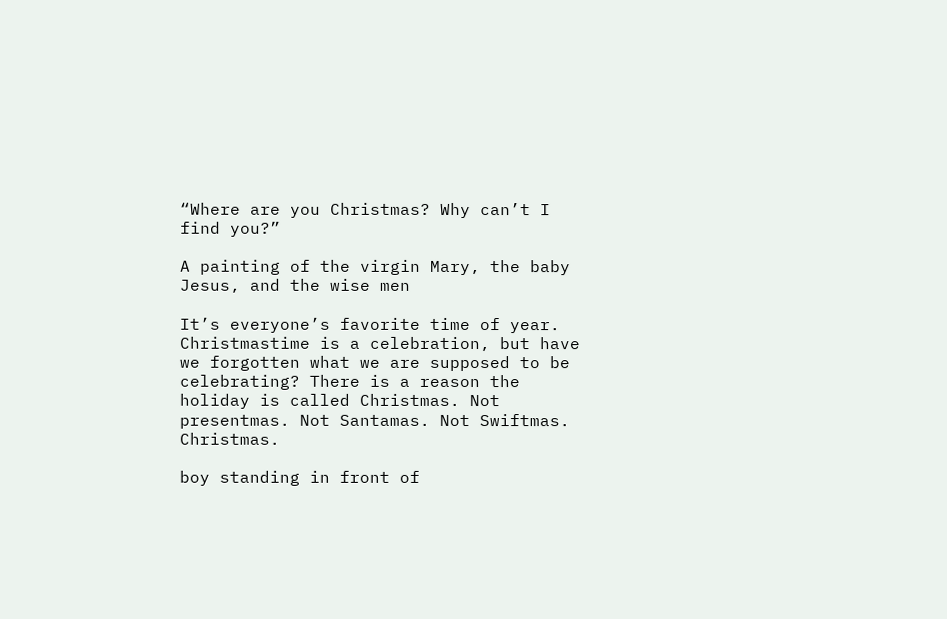“Where are you Christmas? Why can’t I find you?”

A painting of the virgin Mary, the baby Jesus, and the wise men

It’s everyone’s favorite time of year. Christmastime is a celebration, but have we forgotten what we are supposed to be celebrating? There is a reason the holiday is called Christmas. Not presentmas. Not Santamas. Not Swiftmas. Christmas.

boy standing in front of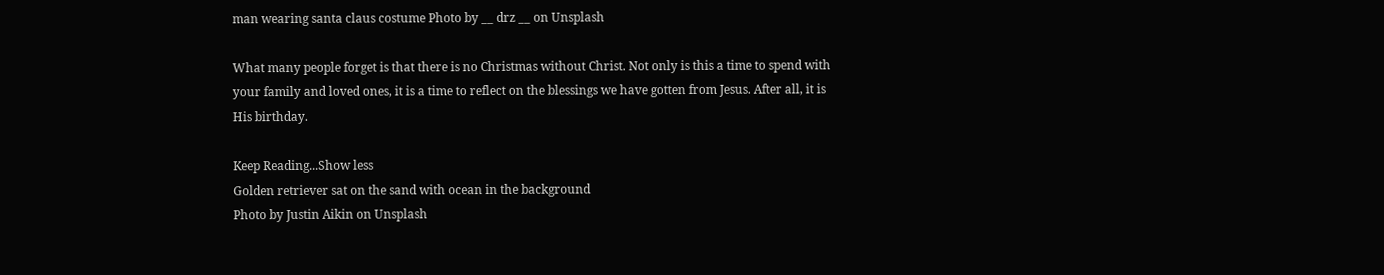man wearing santa claus costume Photo by __ drz __ on Unsplash

What many people forget is that there is no Christmas without Christ. Not only is this a time to spend with your family and loved ones, it is a time to reflect on the blessings we have gotten from Jesus. After all, it is His birthday.

Keep Reading...Show less
Golden retriever sat on the sand with ocean in the background
Photo by Justin Aikin on Unsplash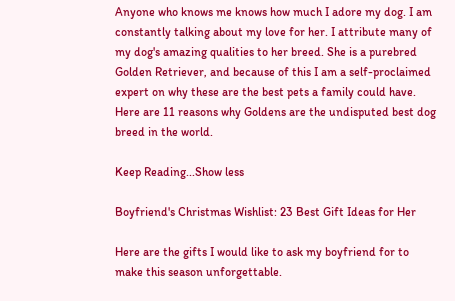Anyone who knows me knows how much I adore my dog. I am constantly talking about my love for her. I attribute many of my dog's amazing qualities to her breed. She is a purebred Golden Retriever, and because of this I am a self-proclaimed expert on why these are the best pets a family could have. Here are 11 reasons why Goldens are the undisputed best dog breed in the world.

Keep Reading...Show less

Boyfriend's Christmas Wishlist: 23 Best Gift Ideas for Her

Here are the gifts I would like to ask my boyfriend for to make this season unforgettable.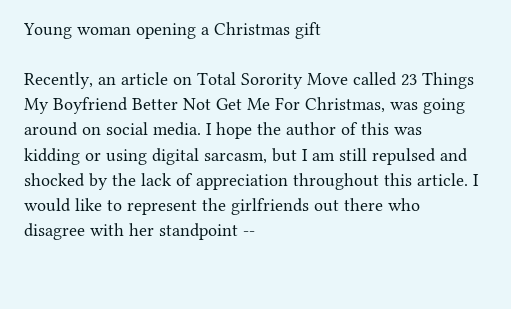Young woman opening a Christmas gift

Recently, an article on Total Sorority Move called 23 Things My Boyfriend Better Not Get Me For Christmas, was going around on social media. I hope the author of this was kidding or using digital sarcasm, but I am still repulsed and shocked by the lack of appreciation throughout this article. I would like to represent the girlfriends out there who disagree with her standpoint --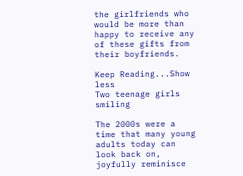the girlfriends who would be more than happy to receive any of these gifts from their boyfriends.

Keep Reading...Show less
Two teenage girls smiling

The 2000s were a time that many young adults today can look back on, joyfully reminisce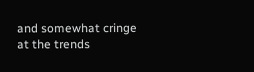and somewhat cringe at the trends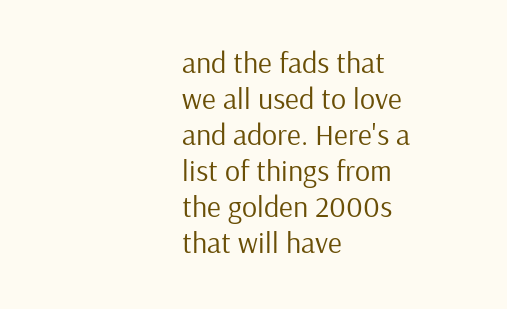and the fads that we all used to love and adore. Here's a list of things from the golden 2000s that will have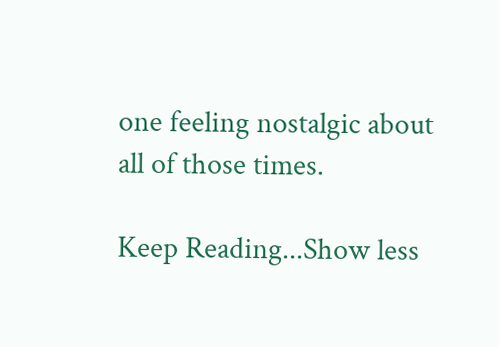one feeling nostalgic about all of those times.

Keep Reading...Show less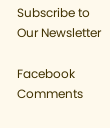Subscribe to Our Newsletter

Facebook Comments